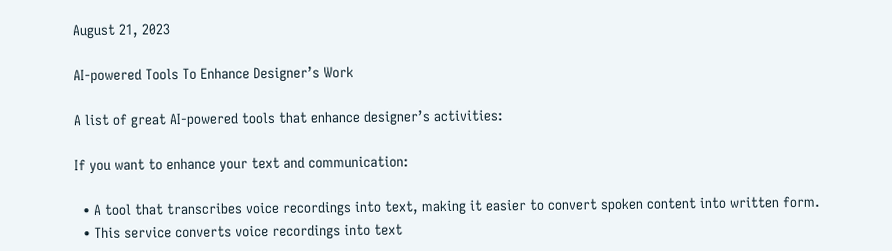August 21, 2023

AI-powered Tools To Enhance Designer’s Work

A list of great AI-powered tools that enhance designer’s activities:

If you want to enhance your text and communication:

  • A tool that transcribes voice recordings into text, making it easier to convert spoken content into written form.
  • This service converts voice recordings into text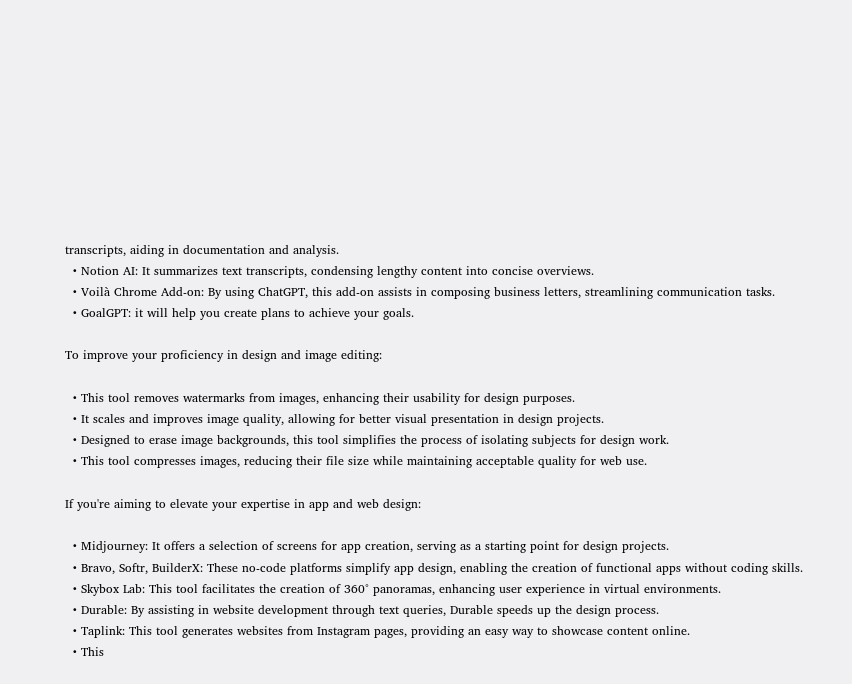transcripts, aiding in documentation and analysis.
  • Notion AI: It summarizes text transcripts, condensing lengthy content into concise overviews.
  • Voilà Chrome Add-on: By using ChatGPT, this add-on assists in composing business letters, streamlining communication tasks.
  • GoalGPT: it will help you create plans to achieve your goals.

To improve your proficiency in design and image editing:

  • This tool removes watermarks from images, enhancing their usability for design purposes.
  • It scales and improves image quality, allowing for better visual presentation in design projects.
  • Designed to erase image backgrounds, this tool simplifies the process of isolating subjects for design work.
  • This tool compresses images, reducing their file size while maintaining acceptable quality for web use.

If you're aiming to elevate your expertise in app and web design:

  • Midjourney: It offers a selection of screens for app creation, serving as a starting point for design projects.
  • Bravo, Softr, BuilderX: These no-code platforms simplify app design, enabling the creation of functional apps without coding skills.
  • Skybox Lab: This tool facilitates the creation of 360° panoramas, enhancing user experience in virtual environments.
  • Durable: By assisting in website development through text queries, Durable speeds up the design process.
  • Taplink: This tool generates websites from Instagram pages, providing an easy way to showcase content online.
  • This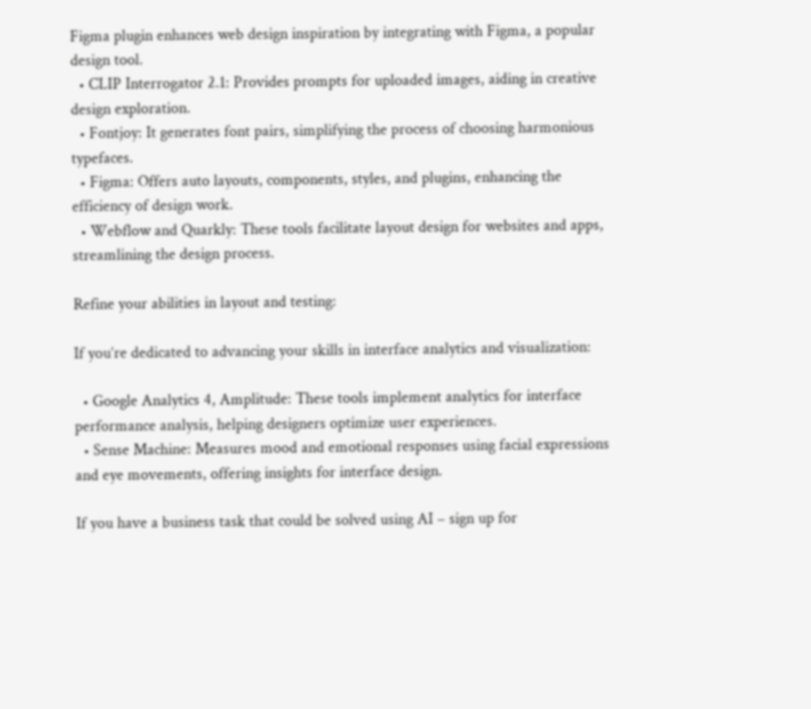Figma plugin enhances web design inspiration by integrating with Figma, a popular design tool.
  • CLIP Interrogator 2.1: Provides prompts for uploaded images, aiding in creative design exploration.
  • Fontjoy: It generates font pairs, simplifying the process of choosing harmonious typefaces.
  • Figma: Offers auto layouts, components, styles, and plugins, enhancing the efficiency of design work.
  • Webflow and Quarkly: These tools facilitate layout design for websites and apps, streamlining the design process.

Refine your abilities in layout and testing:

If you’re dedicated to advancing your skills in interface analytics and visualization:

  • Google Analytics 4, Amplitude: These tools implement analytics for interface performance analysis, helping designers optimize user experiences.
  • Sense Machine: Measures mood and emotional responses using facial expressions and eye movements, offering insights for interface design.

If you have a business task that could be solved using AI – sign up for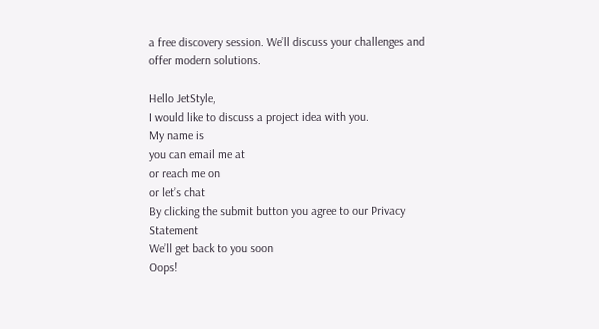a free discovery session. We’ll discuss your challenges and offer modern solutions.

Hello JetStyle,
I would like to discuss a project idea with you.
My name is
you can email me at
or reach me on
or let’s chat
By clicking the submit button you agree to our Privacy Statement
We’ll get back to you soon
Oops!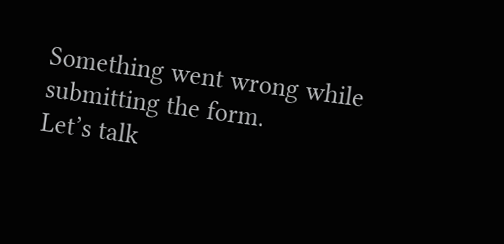Something went wrong while submitting the form.
Let’s talk